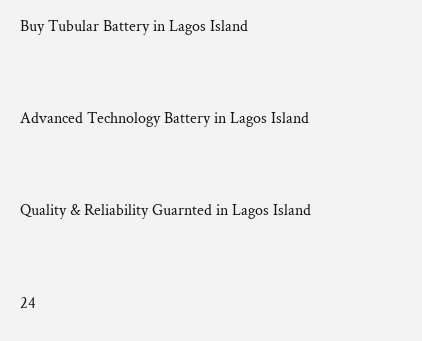Buy Tubular Battery in Lagos Island


Advanced Technology Battery in Lagos Island


Quality & Reliability Guarnted in Lagos Island


24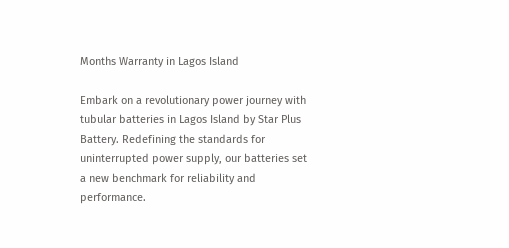Months Warranty in Lagos Island

Embark on a revolutionary power journey with tubular batteries in Lagos Island by Star Plus Battery. Redefining the standards for uninterrupted power supply, our batteries set a new benchmark for reliability and performance.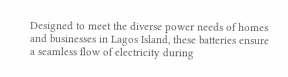Designed to meet the diverse power needs of homes and businesses in Lagos Island, these batteries ensure a seamless flow of electricity during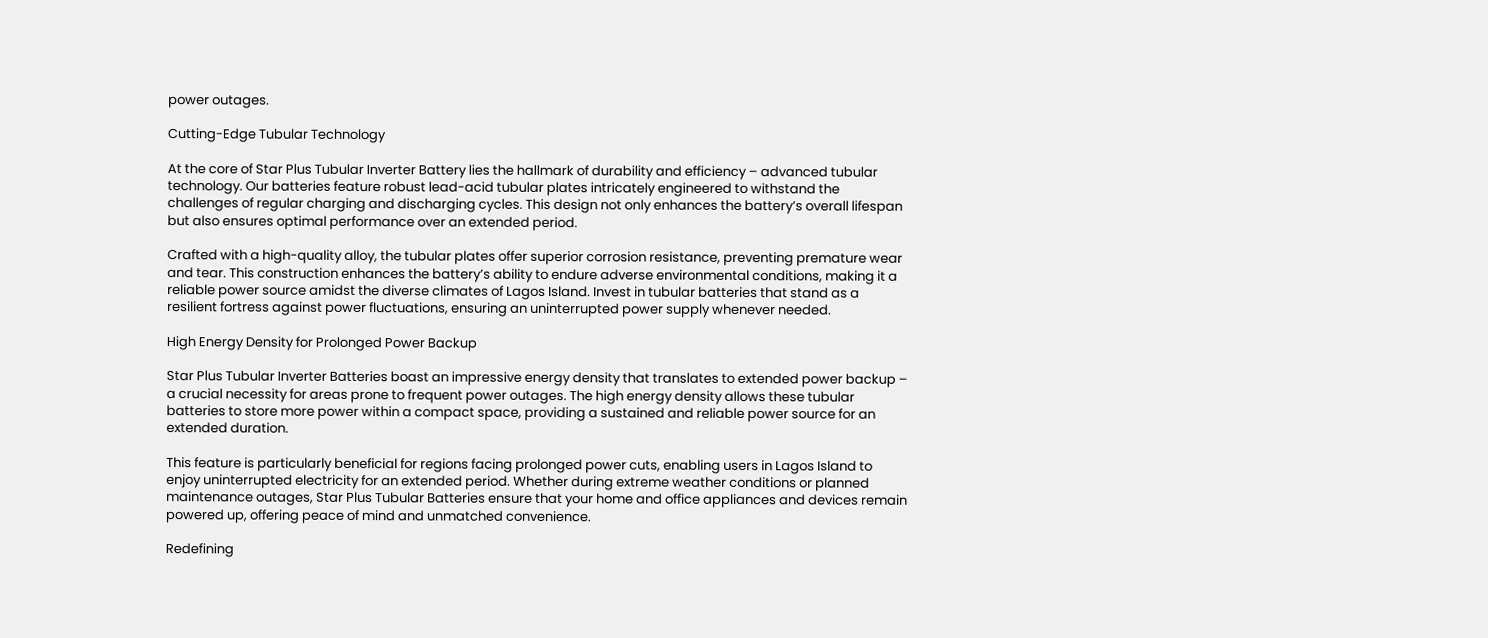power outages.

Cutting-Edge Tubular Technology

At the core of Star Plus Tubular Inverter Battery lies the hallmark of durability and efficiency – advanced tubular technology. Our batteries feature robust lead-acid tubular plates intricately engineered to withstand the challenges of regular charging and discharging cycles. This design not only enhances the battery’s overall lifespan but also ensures optimal performance over an extended period.

Crafted with a high-quality alloy, the tubular plates offer superior corrosion resistance, preventing premature wear and tear. This construction enhances the battery’s ability to endure adverse environmental conditions, making it a reliable power source amidst the diverse climates of Lagos Island. Invest in tubular batteries that stand as a resilient fortress against power fluctuations, ensuring an uninterrupted power supply whenever needed.

High Energy Density for Prolonged Power Backup

Star Plus Tubular Inverter Batteries boast an impressive energy density that translates to extended power backup – a crucial necessity for areas prone to frequent power outages. The high energy density allows these tubular batteries to store more power within a compact space, providing a sustained and reliable power source for an extended duration.

This feature is particularly beneficial for regions facing prolonged power cuts, enabling users in Lagos Island to enjoy uninterrupted electricity for an extended period. Whether during extreme weather conditions or planned maintenance outages, Star Plus Tubular Batteries ensure that your home and office appliances and devices remain powered up, offering peace of mind and unmatched convenience.

Redefining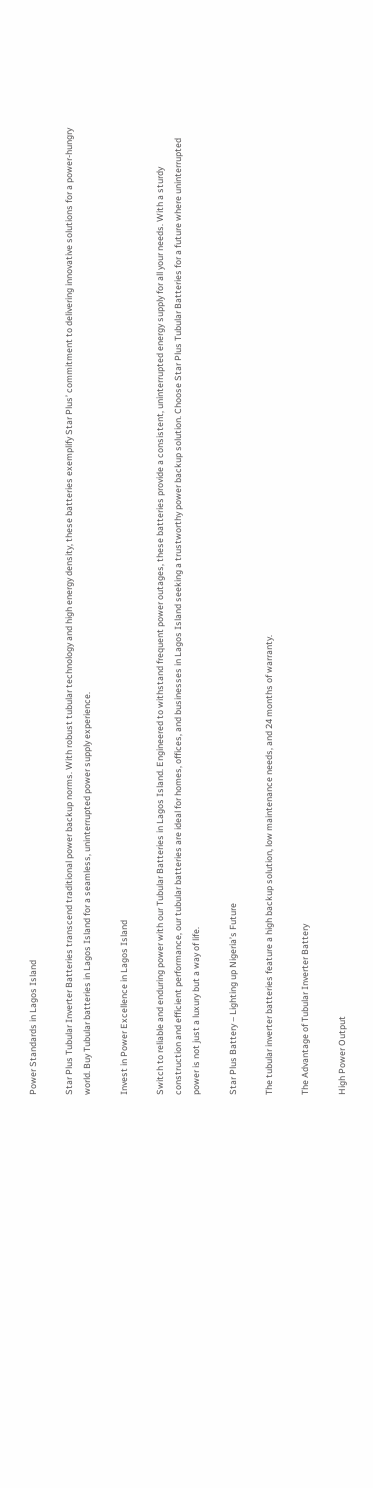Power Standards in Lagos Island

Star Plus Tubular Inverter Batteries transcend traditional power backup norms. With robust tubular technology and high energy density, these batteries exemplify Star Plus’ commitment to delivering innovative solutions for a power-hungry world. Buy Tubular batteries in Lagos Island for a seamless, uninterrupted power supply experience.

Invest in Power Excellence in Lagos Island

Switch to reliable and enduring power with our Tubular Batteries in Lagos Island. Engineered to withstand frequent power outages, these batteries provide a consistent, uninterrupted energy supply for all your needs. With a sturdy construction and efficient performance, our tubular batteries are ideal for homes, offices, and businesses in Lagos Island seeking a trustworthy power backup solution. Choose Star Plus Tubular Batteries for a future where uninterrupted power is not just a luxury but a way of life.

Star Plus Battery – Lighting up Nigeria’s Future

The tubular inverter batteries feature a high backup solution, low maintenance needs, and 24 months of warranty.

The Advantage of Tubular Inverter Battery

High Power Output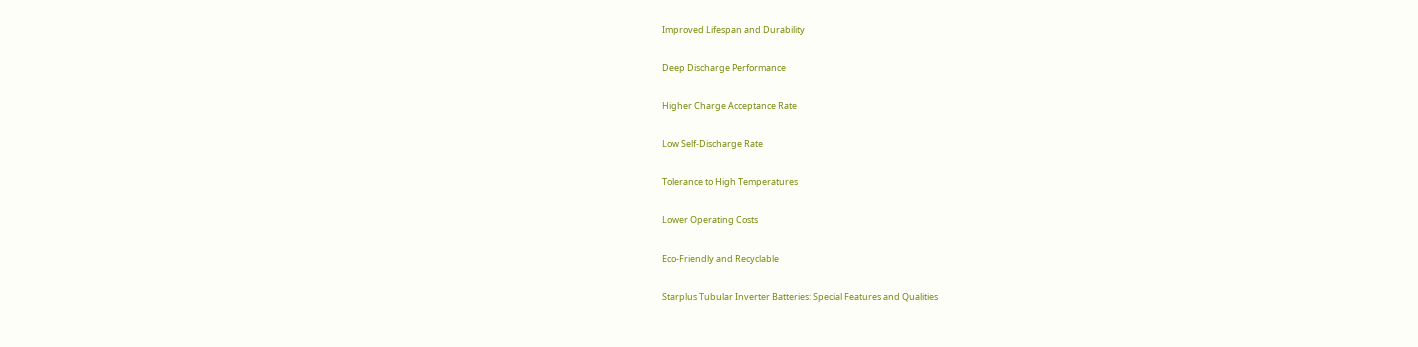Improved Lifespan and Durability

Deep Discharge Performance

Higher Charge Acceptance Rate

Low Self-Discharge Rate

Tolerance to High Temperatures

Lower Operating Costs

Eco-Friendly and Recyclable

Starplus Tubular Inverter Batteries: Special Features and Qualities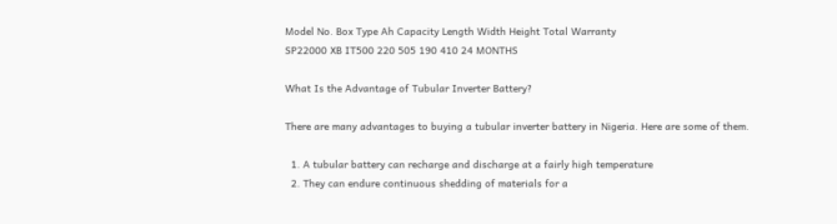Model No. Box Type Ah Capacity Length Width Height Total Warranty
SP22000 XB IT500 220 505 190 410 24 MONTHS

What Is the Advantage of Tubular Inverter Battery?

There are many advantages to buying a tubular inverter battery in Nigeria. Here are some of them.

  1. A tubular battery can recharge and discharge at a fairly high temperature
  2. They can endure continuous shedding of materials for a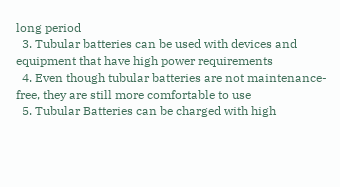long period
  3. Tubular batteries can be used with devices and equipment that have high power requirements
  4. Even though tubular batteries are not maintenance-free, they are still more comfortable to use
  5. Tubular Batteries can be charged with high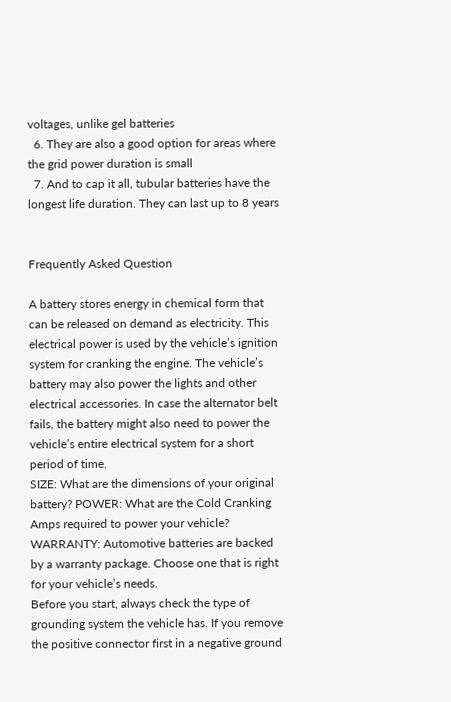voltages, unlike gel batteries
  6. They are also a good option for areas where the grid power duration is small
  7. And to cap it all, tubular batteries have the longest life duration. They can last up to 8 years


Frequently Asked Question

A battery stores energy in chemical form that can be released on demand as electricity. This electrical power is used by the vehicle’s ignition system for cranking the engine. The vehicle’s battery may also power the lights and other electrical accessories. In case the alternator belt fails, the battery might also need to power the vehicle’s entire electrical system for a short period of time.
SIZE: What are the dimensions of your original battery? POWER: What are the Cold Cranking Amps required to power your vehicle? WARRANTY: Automotive batteries are backed by a warranty package. Choose one that is right for your vehicle’s needs.
Before you start, always check the type of grounding system the vehicle has. If you remove the positive connector first in a negative ground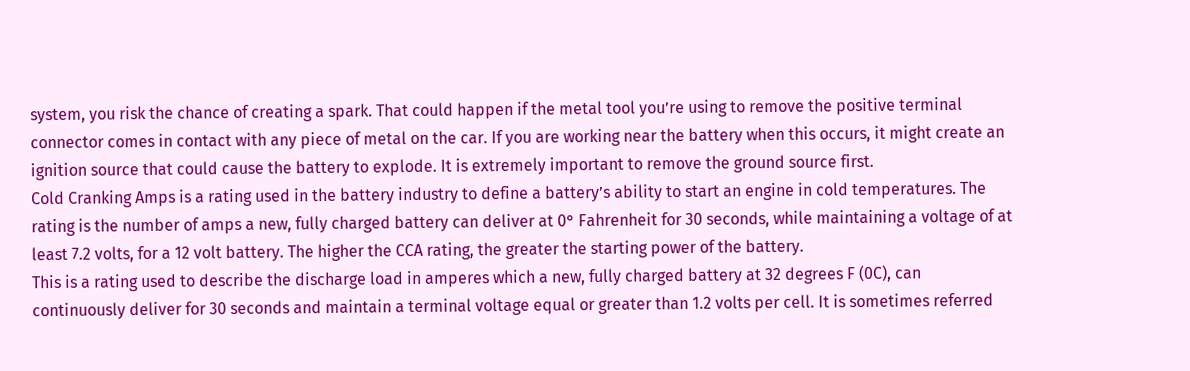system, you risk the chance of creating a spark. That could happen if the metal tool you’re using to remove the positive terminal connector comes in contact with any piece of metal on the car. If you are working near the battery when this occurs, it might create an ignition source that could cause the battery to explode. It is extremely important to remove the ground source first.
Cold Cranking Amps is a rating used in the battery industry to define a battery’s ability to start an engine in cold temperatures. The rating is the number of amps a new, fully charged battery can deliver at 0° Fahrenheit for 30 seconds, while maintaining a voltage of at least 7.2 volts, for a 12 volt battery. The higher the CCA rating, the greater the starting power of the battery.
This is a rating used to describe the discharge load in amperes which a new, fully charged battery at 32 degrees F (0C), can continuously deliver for 30 seconds and maintain a terminal voltage equal or greater than 1.2 volts per cell. It is sometimes referred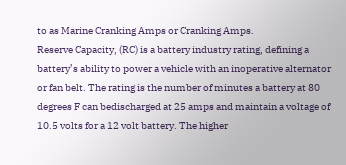to as Marine Cranking Amps or Cranking Amps.
Reserve Capacity, (RC) is a battery industry rating, defining a battery’s ability to power a vehicle with an inoperative alternator or fan belt. The rating is the number of minutes a battery at 80 degrees F can bedischarged at 25 amps and maintain a voltage of 10.5 volts for a 12 volt battery. The higher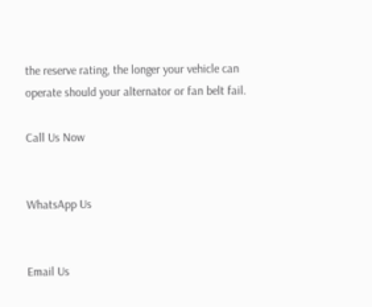the reserve rating, the longer your vehicle can operate should your alternator or fan belt fail.

Call Us Now


WhatsApp Us


Email Us